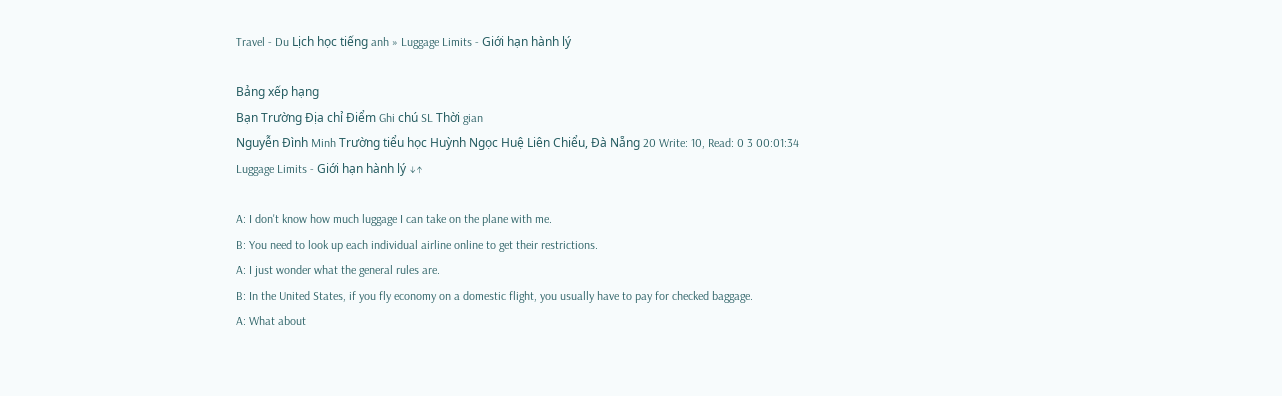Travel - Du Lịch học tiếng anh » Luggage Limits - Giới hạn hành lý

Bảng xếp hạng
Bạn Trường Địa chỉ Điểm Ghi chú SL Thời gian
Nguyễn Đình Minh Trường tiểu học Huỳnh Ngọc Huệ Liên Chiểu, Đà Nẵng 20 Write: 10, Read: 0 3 00:01:34
Luggage Limits - Giới hạn hành lý ↓↑

A: I don't know how much luggage I can take on the plane with me.
B: You need to look up each individual airline online to get their restrictions.
A: I just wonder what the general rules are.
B: In the United States, if you fly economy on a domestic flight, you usually have to pay for checked baggage.
A: What about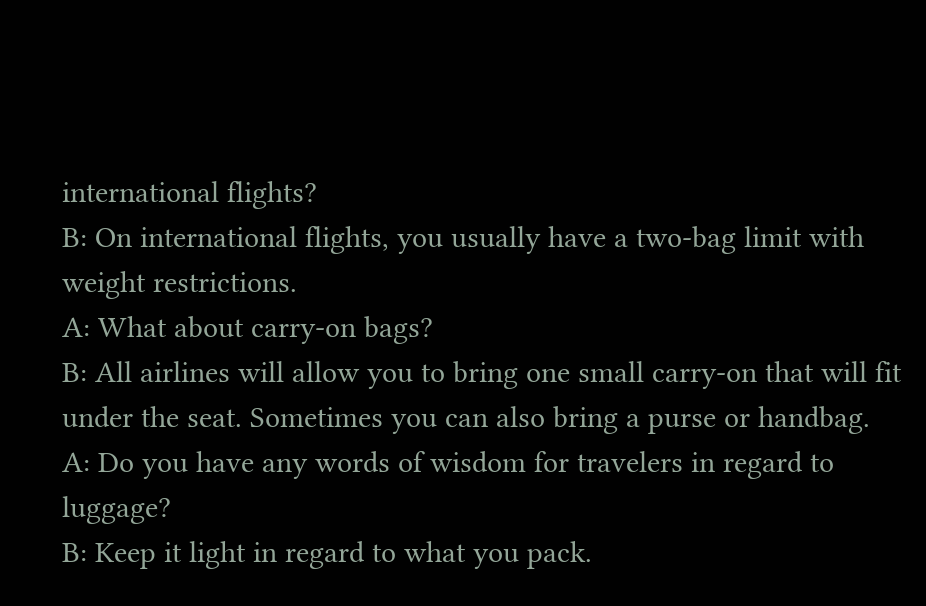international flights?
B: On international flights, you usually have a two-bag limit with weight restrictions.
A: What about carry-on bags?
B: All airlines will allow you to bring one small carry-on that will fit under the seat. Sometimes you can also bring a purse or handbag.
A: Do you have any words of wisdom for travelers in regard to luggage?
B: Keep it light in regard to what you pack.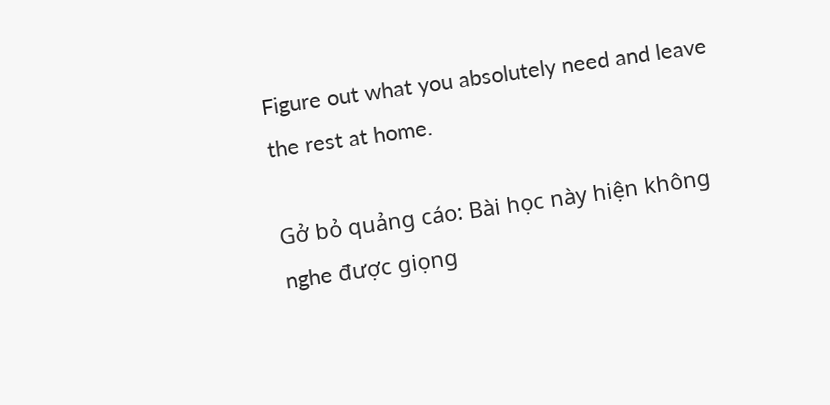Figure out what you absolutely need and leave the rest at home.

Gở bỏ quảng cáo: Bài học này hiện không nghe được giọng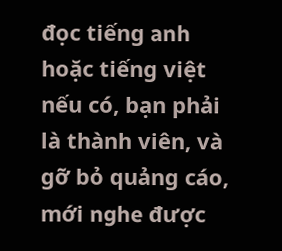đọc tiếng anh hoặc tiếng việt nếu có, bạn phải là thành viên, và gỡ bỏ quảng cáo, mới nghe được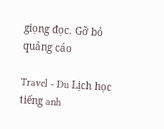giọng đọc. Gỡ bỏ quảng cáo

Travel - Du Lịch học tiếng anh